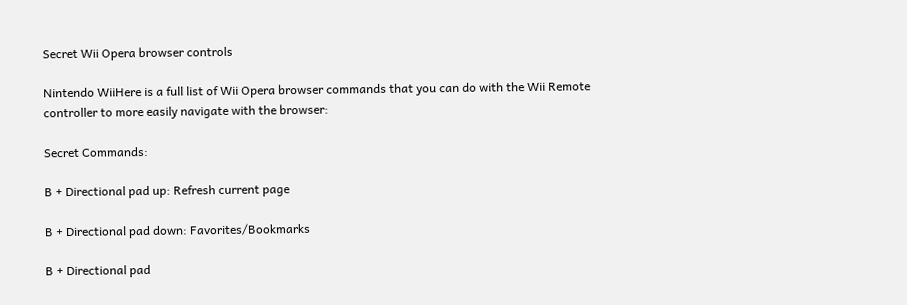Secret Wii Opera browser controls

Nintendo WiiHere is a full list of Wii Opera browser commands that you can do with the Wii Remote controller to more easily navigate with the browser:

Secret Commands:

B + Directional pad up: Refresh current page

B + Directional pad down: Favorites/Bookmarks

B + Directional pad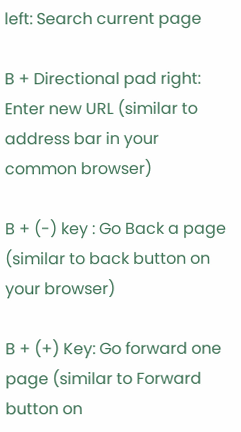left: Search current page

B + Directional pad right: Enter new URL (similar to address bar in your common browser)

B + (-) key : Go Back a page (similar to back button on your browser)

B + (+) Key: Go forward one page (similar to Forward button on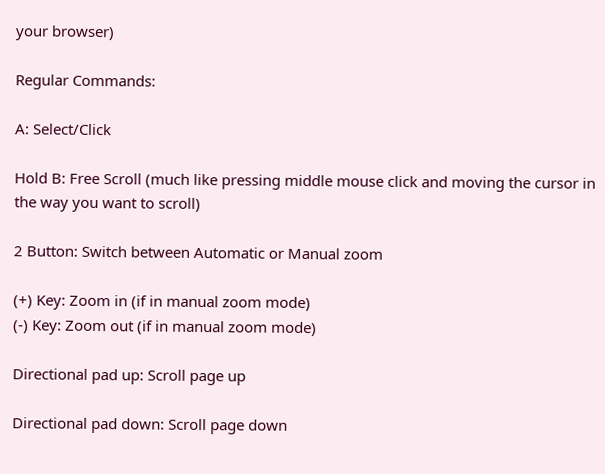your browser)

Regular Commands:

A: Select/Click

Hold B: Free Scroll (much like pressing middle mouse click and moving the cursor in the way you want to scroll)

2 Button: Switch between Automatic or Manual zoom

(+) Key: Zoom in (if in manual zoom mode)
(-) Key: Zoom out (if in manual zoom mode)

Directional pad up: Scroll page up

Directional pad down: Scroll page down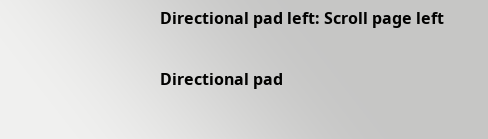Directional pad left: Scroll page left

Directional pad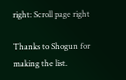right: Scroll page right

Thanks to Shogun for making the list.